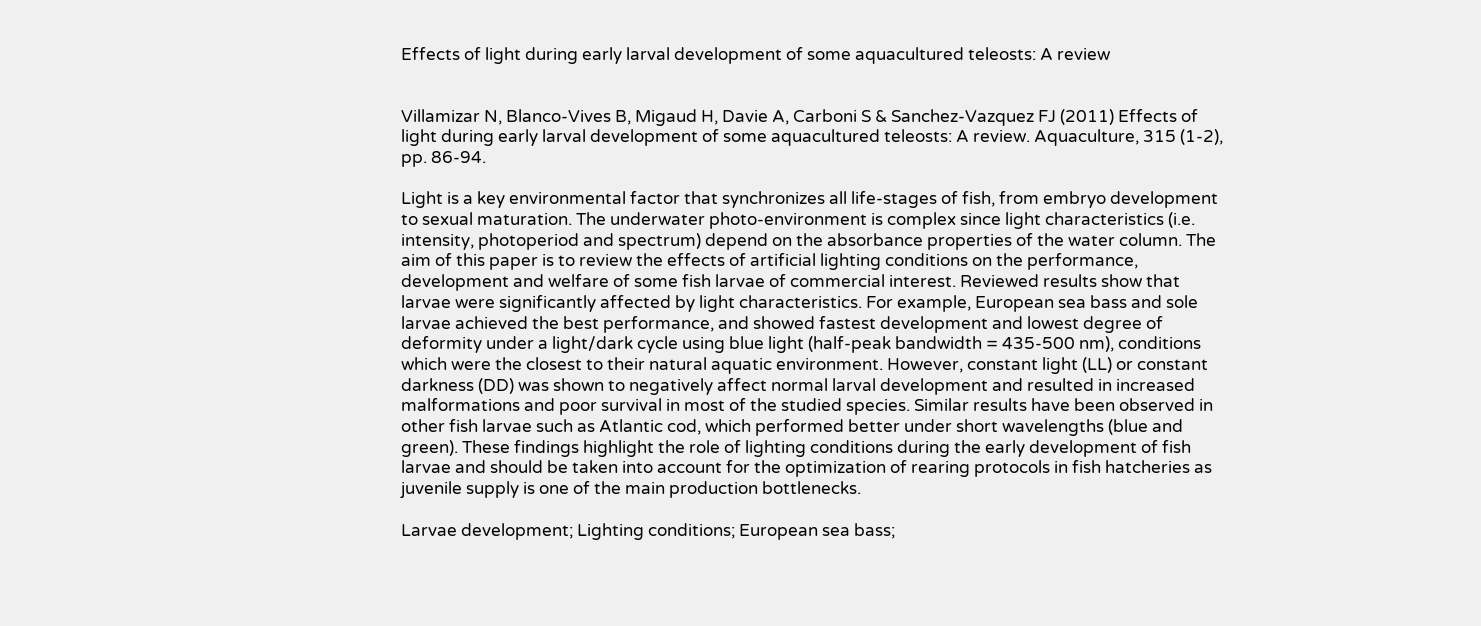Effects of light during early larval development of some aquacultured teleosts: A review


Villamizar N, Blanco-Vives B, Migaud H, Davie A, Carboni S & Sanchez-Vazquez FJ (2011) Effects of light during early larval development of some aquacultured teleosts: A review. Aquaculture, 315 (1-2), pp. 86-94.

Light is a key environmental factor that synchronizes all life-stages of fish, from embryo development to sexual maturation. The underwater photo-environment is complex since light characteristics (i.e. intensity, photoperiod and spectrum) depend on the absorbance properties of the water column. The aim of this paper is to review the effects of artificial lighting conditions on the performance, development and welfare of some fish larvae of commercial interest. Reviewed results show that larvae were significantly affected by light characteristics. For example, European sea bass and sole larvae achieved the best performance, and showed fastest development and lowest degree of deformity under a light/dark cycle using blue light (half-peak bandwidth = 435-500 nm), conditions which were the closest to their natural aquatic environment. However, constant light (LL) or constant darkness (DD) was shown to negatively affect normal larval development and resulted in increased malformations and poor survival in most of the studied species. Similar results have been observed in other fish larvae such as Atlantic cod, which performed better under short wavelengths (blue and green). These findings highlight the role of lighting conditions during the early development of fish larvae and should be taken into account for the optimization of rearing protocols in fish hatcheries as juvenile supply is one of the main production bottlenecks.

Larvae development; Lighting conditions; European sea bass;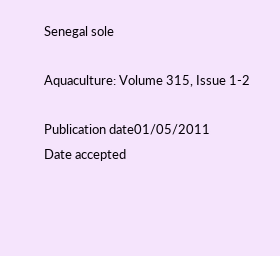Senegal sole

Aquaculture: Volume 315, Issue 1-2

Publication date01/05/2011
Date accepted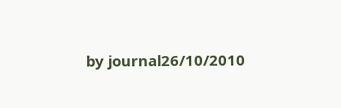by journal26/10/2010